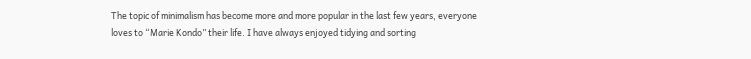The topic of minimalism has become more and more popular in the last few years, everyone loves to “Marie Kondo” their life. I have always enjoyed tidying and sorting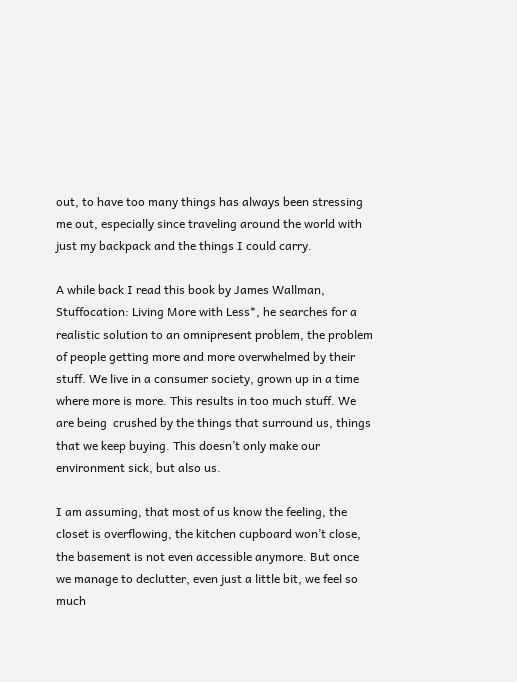out, to have too many things has always been stressing me out, especially since traveling around the world with just my backpack and the things I could carry.

A while back I read this book by James Wallman, Stuffocation: Living More with Less*, he searches for a realistic solution to an omnipresent problem, the problem of people getting more and more overwhelmed by their stuff. We live in a consumer society, grown up in a time where more is more. This results in too much stuff. We are being  crushed by the things that surround us, things that we keep buying. This doesn’t only make our environment sick, but also us.

I am assuming, that most of us know the feeling, the closet is overflowing, the kitchen cupboard won’t close, the basement is not even accessible anymore. But once we manage to declutter, even just a little bit, we feel so much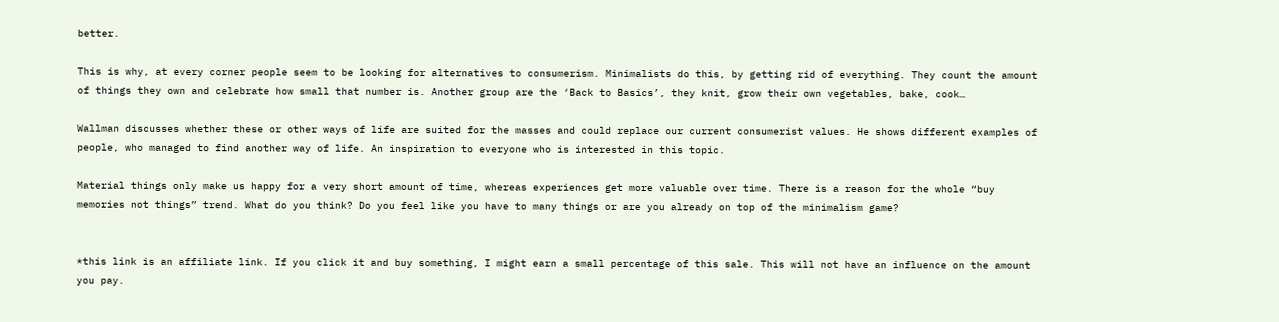better.

This is why, at every corner people seem to be looking for alternatives to consumerism. Minimalists do this, by getting rid of everything. They count the amount of things they own and celebrate how small that number is. Another group are the ‘Back to Basics’, they knit, grow their own vegetables, bake, cook…

Wallman discusses whether these or other ways of life are suited for the masses and could replace our current consumerist values. He shows different examples of people, who managed to find another way of life. An inspiration to everyone who is interested in this topic.

Material things only make us happy for a very short amount of time, whereas experiences get more valuable over time. There is a reason for the whole “buy memories not things” trend. What do you think? Do you feel like you have to many things or are you already on top of the minimalism game?


*this link is an affiliate link. If you click it and buy something, I might earn a small percentage of this sale. This will not have an influence on the amount you pay.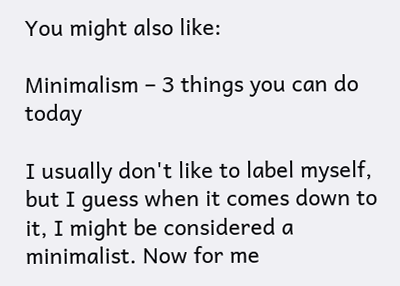You might also like:

Minimalism – 3 things you can do today

I usually don't like to label myself, but I guess when it comes down to it, I might be considered a minimalist. Now for me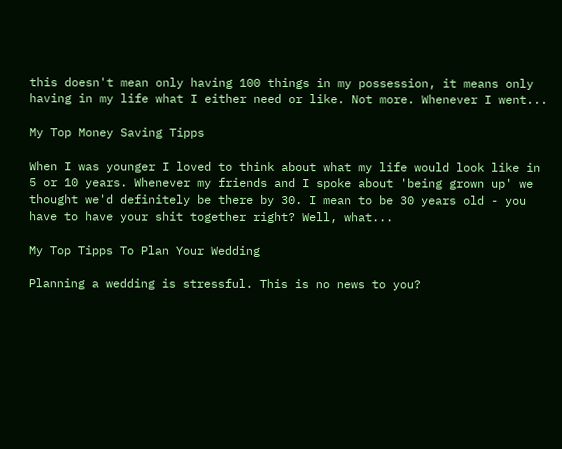this doesn't mean only having 100 things in my possession, it means only having in my life what I either need or like. Not more. Whenever I went...

My Top Money Saving Tipps

When I was younger I loved to think about what my life would look like in 5 or 10 years. Whenever my friends and I spoke about 'being grown up' we thought we'd definitely be there by 30. I mean to be 30 years old - you have to have your shit together right? Well, what...

My Top Tipps To Plan Your Wedding

Planning a wedding is stressful. This is no news to you?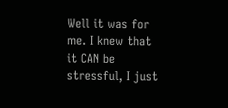Well it was for me. I knew that it CAN be stressful, I just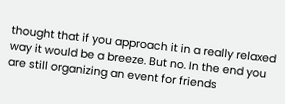thought that if you approach it in a really relaxed way it would be a breeze. But no. In the end you are still organizing an event for friends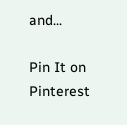and...

Pin It on Pinterest